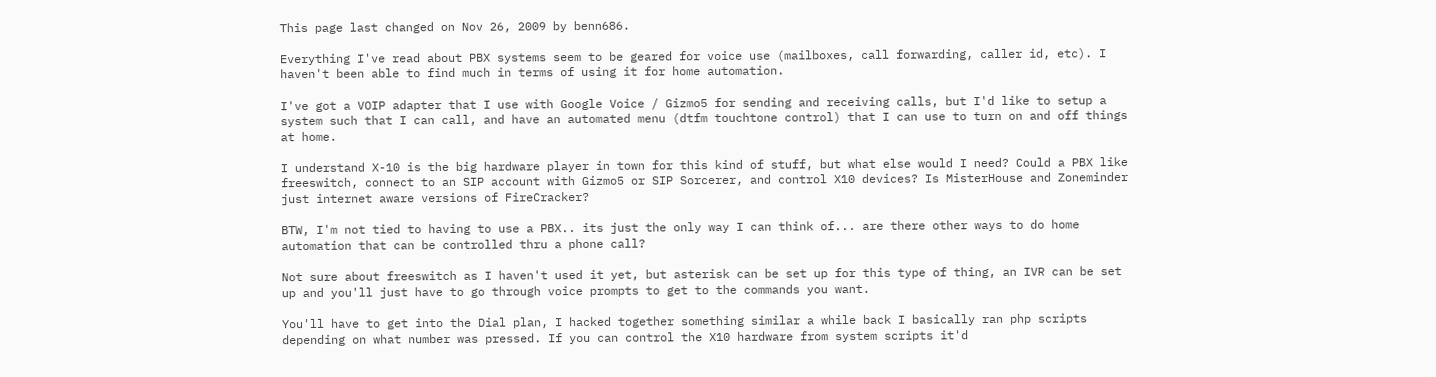This page last changed on Nov 26, 2009 by benn686.

Everything I've read about PBX systems seem to be geared for voice use (mailboxes, call forwarding, caller id, etc). I haven't been able to find much in terms of using it for home automation.

I've got a VOIP adapter that I use with Google Voice / Gizmo5 for sending and receiving calls, but I'd like to setup a system such that I can call, and have an automated menu (dtfm touchtone control) that I can use to turn on and off things at home.

I understand X-10 is the big hardware player in town for this kind of stuff, but what else would I need? Could a PBX like freeswitch, connect to an SIP account with Gizmo5 or SIP Sorcerer, and control X10 devices? Is MisterHouse and Zoneminder just internet aware versions of FireCracker?

BTW, I'm not tied to having to use a PBX.. its just the only way I can think of... are there other ways to do home automation that can be controlled thru a phone call?

Not sure about freeswitch as I haven't used it yet, but asterisk can be set up for this type of thing, an IVR can be set up and you'll just have to go through voice prompts to get to the commands you want.

You'll have to get into the Dial plan, I hacked together something similar a while back I basically ran php scripts depending on what number was pressed. If you can control the X10 hardware from system scripts it'd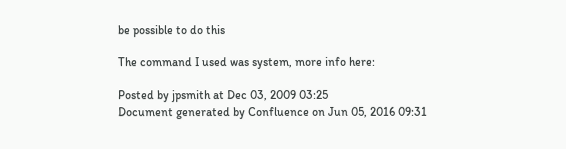be possible to do this

The command I used was system, more info here:

Posted by jpsmith at Dec 03, 2009 03:25
Document generated by Confluence on Jun 05, 2016 09:31